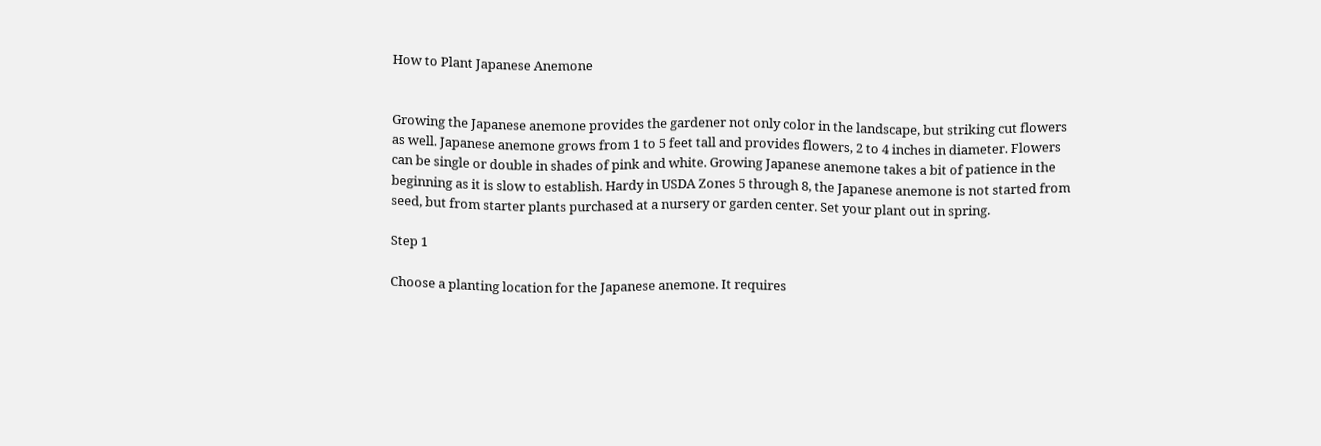How to Plant Japanese Anemone


Growing the Japanese anemone provides the gardener not only color in the landscape, but striking cut flowers as well. Japanese anemone grows from 1 to 5 feet tall and provides flowers, 2 to 4 inches in diameter. Flowers can be single or double in shades of pink and white. Growing Japanese anemone takes a bit of patience in the beginning as it is slow to establish. Hardy in USDA Zones 5 through 8, the Japanese anemone is not started from seed, but from starter plants purchased at a nursery or garden center. Set your plant out in spring.

Step 1

Choose a planting location for the Japanese anemone. It requires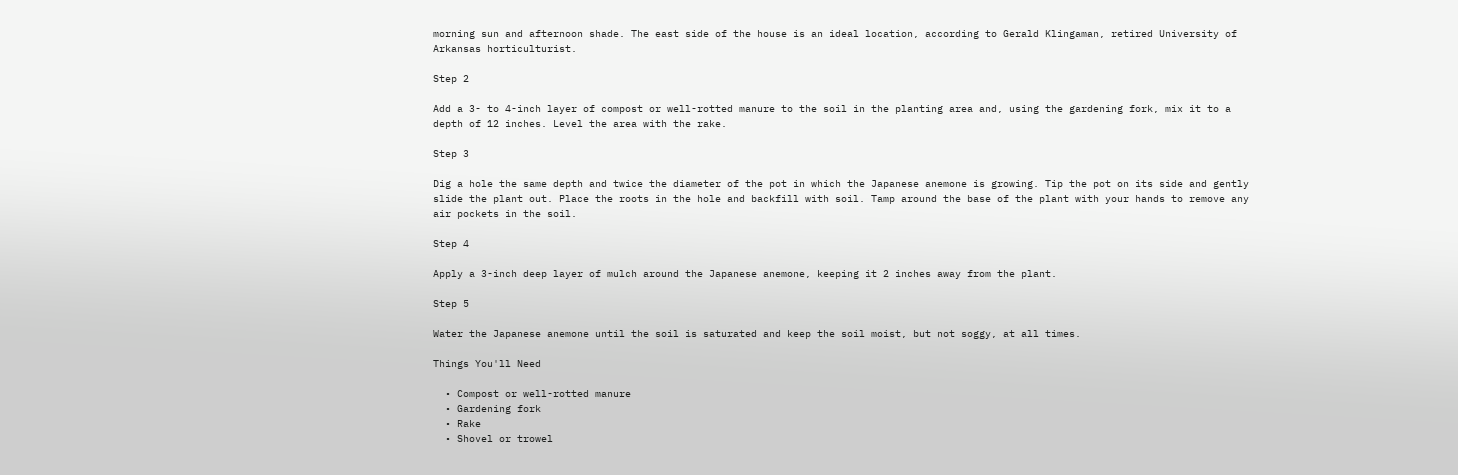morning sun and afternoon shade. The east side of the house is an ideal location, according to Gerald Klingaman, retired University of Arkansas horticulturist.

Step 2

Add a 3- to 4-inch layer of compost or well-rotted manure to the soil in the planting area and, using the gardening fork, mix it to a depth of 12 inches. Level the area with the rake.

Step 3

Dig a hole the same depth and twice the diameter of the pot in which the Japanese anemone is growing. Tip the pot on its side and gently slide the plant out. Place the roots in the hole and backfill with soil. Tamp around the base of the plant with your hands to remove any air pockets in the soil.

Step 4

Apply a 3-inch deep layer of mulch around the Japanese anemone, keeping it 2 inches away from the plant.

Step 5

Water the Japanese anemone until the soil is saturated and keep the soil moist, but not soggy, at all times.

Things You'll Need

  • Compost or well-rotted manure
  • Gardening fork
  • Rake
  • Shovel or trowel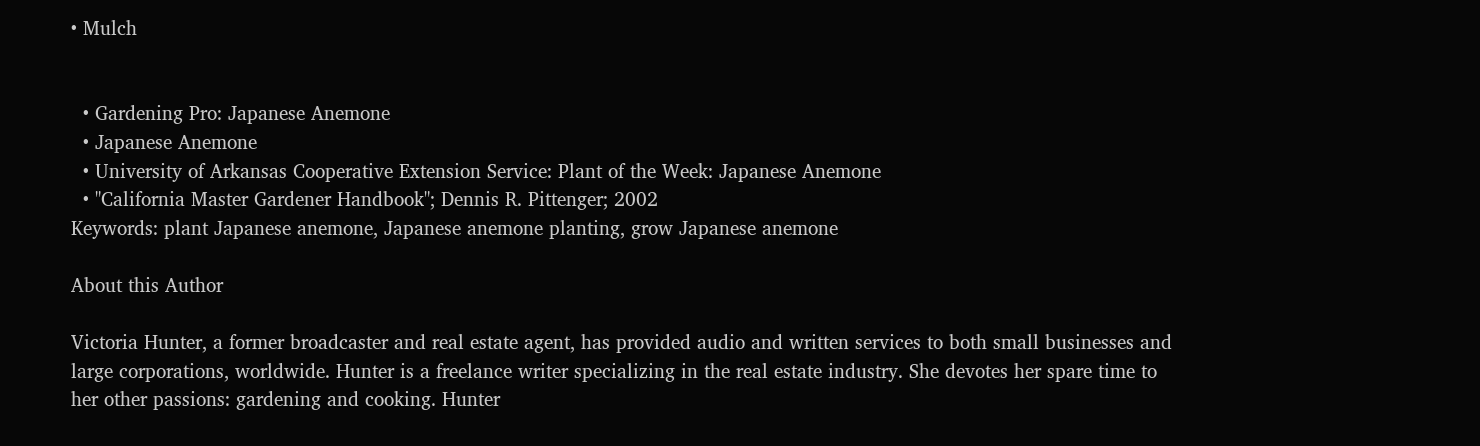• Mulch


  • Gardening Pro: Japanese Anemone
  • Japanese Anemone
  • University of Arkansas Cooperative Extension Service: Plant of the Week: Japanese Anemone
  • "California Master Gardener Handbook"; Dennis R. Pittenger; 2002
Keywords: plant Japanese anemone, Japanese anemone planting, grow Japanese anemone

About this Author

Victoria Hunter, a former broadcaster and real estate agent, has provided audio and written services to both small businesses and large corporations, worldwide. Hunter is a freelance writer specializing in the real estate industry. She devotes her spare time to her other passions: gardening and cooking. Hunter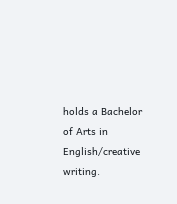holds a Bachelor of Arts in English/creative writing.